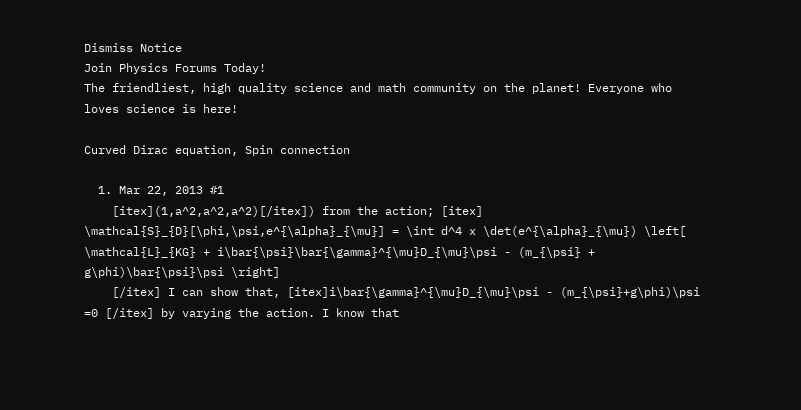Dismiss Notice
Join Physics Forums Today!
The friendliest, high quality science and math community on the planet! Everyone who loves science is here!

Curved Dirac equation, Spin connection

  1. Mar 22, 2013 #1
    [itex](1,a^2,a^2,a^2)[/itex]) from the action; [itex] \mathcal{S}_{D}[\phi,\psi,e^{\alpha}_{\mu}] = \int d^4 x \det(e^{\alpha}_{\mu}) \left[ \mathcal{L}_{KG} + i\bar{\psi}\bar{\gamma}^{\mu}D_{\mu}\psi - (m_{\psi} + g\phi)\bar{\psi}\psi \right]
    [/itex] I can show that, [itex]i\bar{\gamma}^{\mu}D_{\mu}\psi - (m_{\psi}+g\phi)\psi =0 [/itex] by varying the action. I know that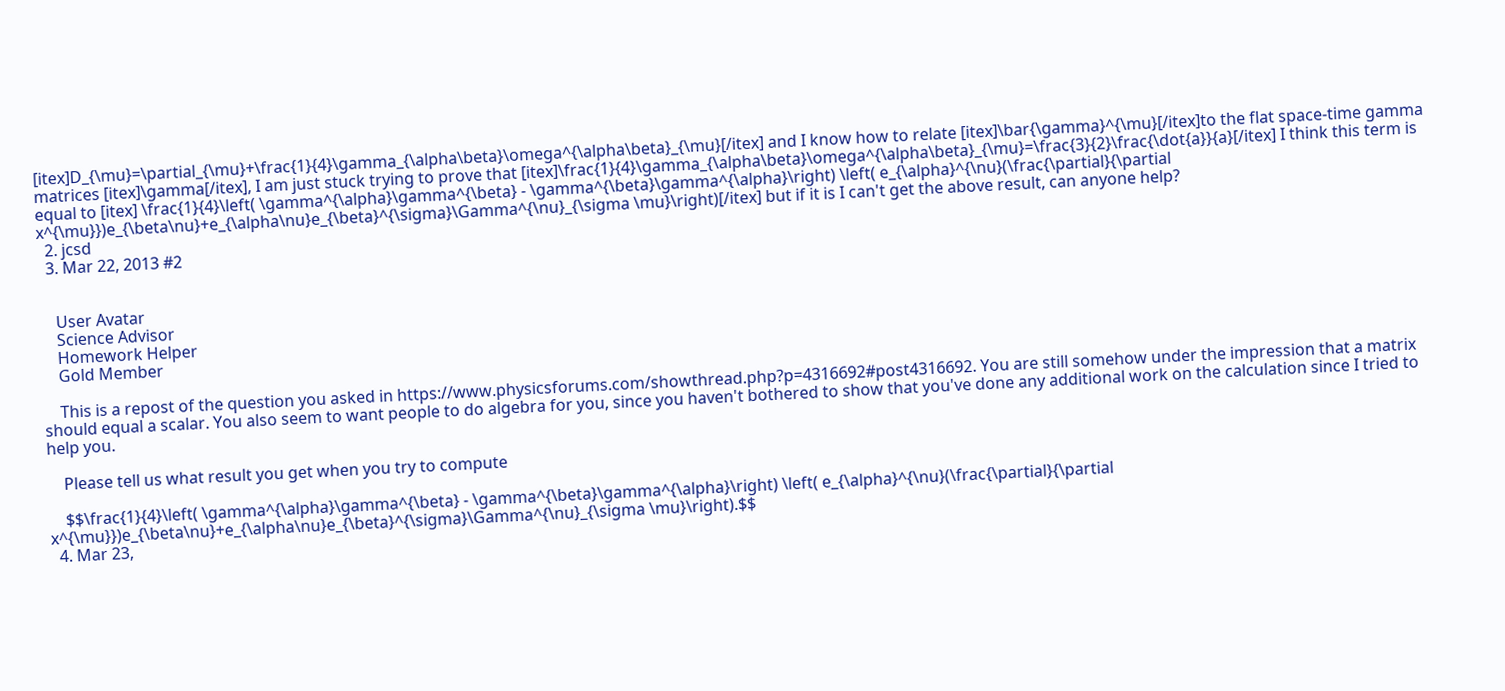[itex]D_{\mu}=\partial_{\mu}+\frac{1}{4}\gamma_{\alpha\beta}\omega^{\alpha\beta}_{\mu}[/itex] and I know how to relate [itex]\bar{\gamma}^{\mu}[/itex]to the flat space-time gamma matrices [itex]\gamma[/itex], I am just stuck trying to prove that [itex]\frac{1}{4}\gamma_{\alpha\beta}\omega^{\alpha\beta}_{\mu}=\frac{3}{2}\frac{\dot{a}}{a}[/itex] I think this term is equal to [itex] \frac{1}{4}\left( \gamma^{\alpha}\gamma^{\beta} - \gamma^{\beta}\gamma^{\alpha}\right) \left( e_{\alpha}^{\nu}(\frac{\partial}{\partial x^{\mu}})e_{\beta\nu}+e_{\alpha\nu}e_{\beta}^{\sigma}\Gamma^{\nu}_{\sigma \mu}\right)[/itex] but if it is I can't get the above result, can anyone help?
  2. jcsd
  3. Mar 22, 2013 #2


    User Avatar
    Science Advisor
    Homework Helper
    Gold Member

    This is a repost of the question you asked in https://www.physicsforums.com/showthread.php?p=4316692#post4316692. You are still somehow under the impression that a matrix should equal a scalar. You also seem to want people to do algebra for you, since you haven't bothered to show that you've done any additional work on the calculation since I tried to help you.

    Please tell us what result you get when you try to compute

    $$\frac{1}{4}\left( \gamma^{\alpha}\gamma^{\beta} - \gamma^{\beta}\gamma^{\alpha}\right) \left( e_{\alpha}^{\nu}(\frac{\partial}{\partial x^{\mu}})e_{\beta\nu}+e_{\alpha\nu}e_{\beta}^{\sigma}\Gamma^{\nu}_{\sigma \mu}\right).$$
  4. Mar 23,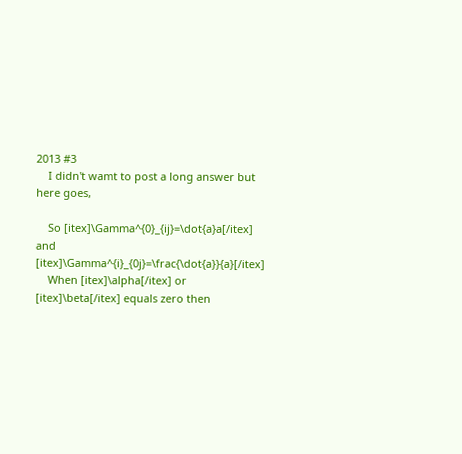2013 #3
    I didn't wamt to post a long answer but here goes,

    So [itex]\Gamma^{0}_{ij}=\dot{a}a[/itex] and [itex]\Gamma^{i}_{0j}=\frac{\dot{a}}{a}[/itex]
    When [itex]\alpha[/itex] or [itex]\beta[/itex] equals zero then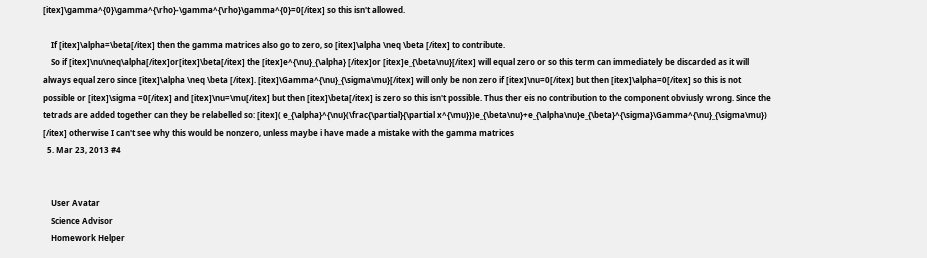[itex]\gamma^{0}\gamma^{\rho}-\gamma^{\rho}\gamma^{0}=0[/itex] so this isn't allowed.

    If [itex]\alpha=\beta[/itex] then the gamma matrices also go to zero, so [itex]\alpha \neq \beta [/itex] to contribute.
    So if [itex]\nu\neq\alpha[/itex]or[itex]\beta[/itex] the [itex]e^{\nu}_{\alpha} [/itex]or [itex]e_{\beta\nu}[/itex] will equal zero or so this term can immediately be discarded as it will always equal zero since [itex]\alpha \neq \beta [/itex]. [itex]\Gamma^{\nu}_{\sigma\mu}[/itex] will only be non zero if [itex]\nu=0[/itex] but then [itex]\alpha=0[/itex] so this is not possible or [itex]\sigma =0[/itex] and [itex]\nu=\mu[/itex] but then [itex]\beta[/itex] is zero so this isn't possible. Thus ther eis no contribution to the component obviusly wrong. Since the tetrads are added together can they be relabelled so: [itex]( e_{\alpha}^{\nu}(\frac{\partial}{\partial x^{\mu}})e_{\beta\nu}+e_{\alpha\nu}e_{\beta}^{\sigma}\Gamma^{\nu}_{\sigma\mu}) [/itex] otherwise I can't see why this would be nonzero, unless maybe i have made a mistake with the gamma matrices
  5. Mar 23, 2013 #4


    User Avatar
    Science Advisor
    Homework Helper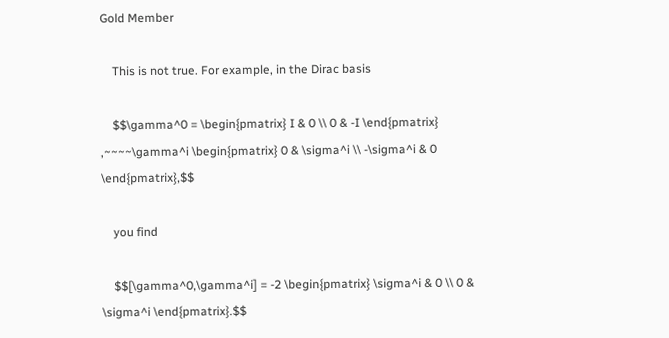Gold Member

    This is not true. For example, in the Dirac basis

    $$\gamma^0 = \begin{pmatrix} I & 0 \\ 0 & -I \end{pmatrix} ,~~~~\gamma^i \begin{pmatrix} 0 & \sigma^i \\ -\sigma^i & 0 \end{pmatrix},$$

    you find

    $$[\gamma^0,\gamma^i] = -2 \begin{pmatrix} \sigma^i & 0 \\ 0 & \sigma^i \end{pmatrix}.$$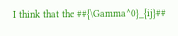I think that the ##{\Gamma^0}_{ij}##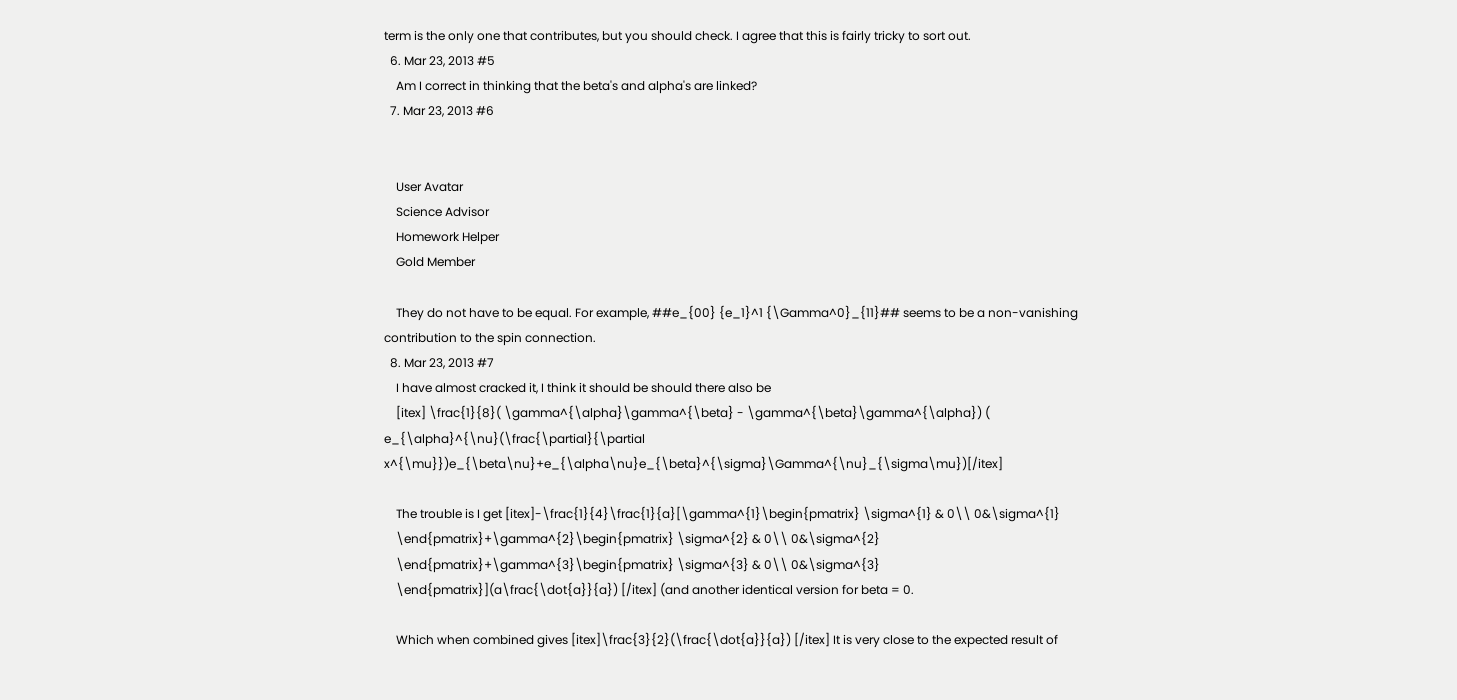term is the only one that contributes, but you should check. I agree that this is fairly tricky to sort out.
  6. Mar 23, 2013 #5
    Am I correct in thinking that the beta's and alpha's are linked?
  7. Mar 23, 2013 #6


    User Avatar
    Science Advisor
    Homework Helper
    Gold Member

    They do not have to be equal. For example, ##e_{00} {e_1}^1 {\Gamma^0}_{11}## seems to be a non-vanishing contribution to the spin connection.
  8. Mar 23, 2013 #7
    I have almost cracked it, I think it should be should there also be
    [itex] \frac{1}{8}( \gamma^{\alpha}\gamma^{\beta} - \gamma^{\beta}\gamma^{\alpha}) ( e_{\alpha}^{\nu}(\frac{\partial}{\partial x^{\mu}})e_{\beta\nu}+e_{\alpha\nu}e_{\beta}^{\sigma}\Gamma^{\nu}_{\sigma\mu})[/itex]

    The trouble is I get [itex]-\frac{1}{4}\frac{1}{a}[\gamma^{1}\begin{pmatrix} \sigma^{1} & 0\\ 0&\sigma^{1}
    \end{pmatrix}+\gamma^{2}\begin{pmatrix} \sigma^{2} & 0\\ 0&\sigma^{2}
    \end{pmatrix}+\gamma^{3}\begin{pmatrix} \sigma^{3} & 0\\ 0&\sigma^{3}
    \end{pmatrix}](a\frac{\dot{a}}{a}) [/itex] (and another identical version for beta = 0.

    Which when combined gives [itex]\frac{3}{2}(\frac{\dot{a}}{a}) [/itex] It is very close to the expected result of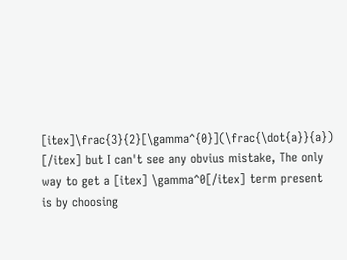[itex]\frac{3}{2}[\gamma^{0}](\frac{\dot{a}}{a}) [/itex] but I can't see any obvius mistake, The only way to get a [itex] \gamma^0[/itex] term present is by choosing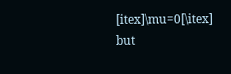[itex]\mu=0[\itex] but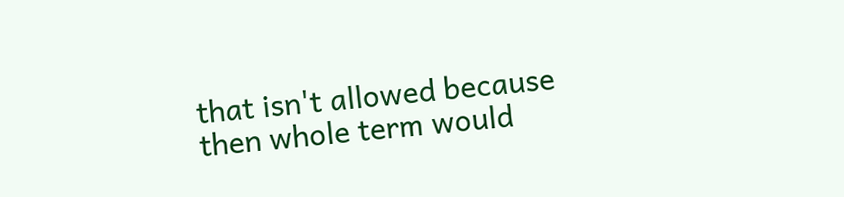that isn't allowed because then whole term would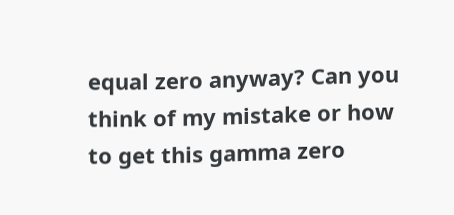equal zero anyway? Can you think of my mistake or how to get this gamma zero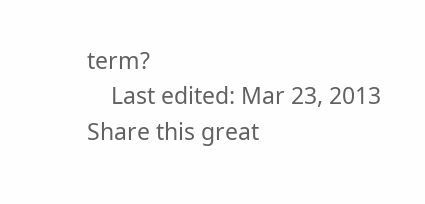term?
    Last edited: Mar 23, 2013
Share this great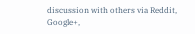discussion with others via Reddit, Google+,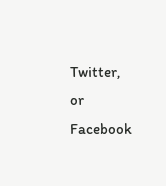Twitter, or Facebook